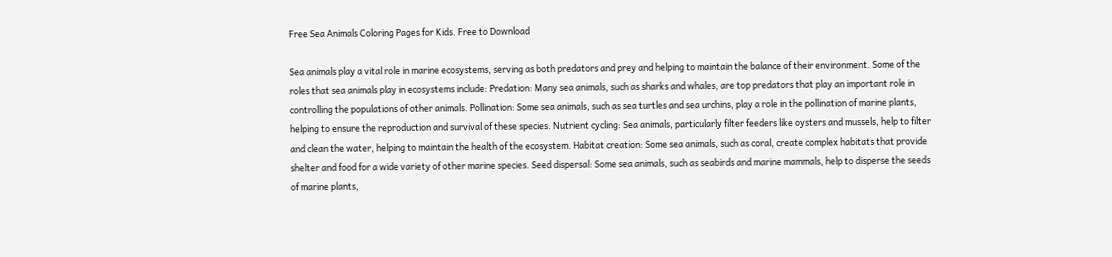Free Sea Animals Coloring Pages for Kids. Free to Download

Sea animals play a vital role in marine ecosystems, serving as both predators and prey and helping to maintain the balance of their environment. Some of the roles that sea animals play in ecosystems include: Predation: Many sea animals, such as sharks and whales, are top predators that play an important role in controlling the populations of other animals. Pollination: Some sea animals, such as sea turtles and sea urchins, play a role in the pollination of marine plants, helping to ensure the reproduction and survival of these species. Nutrient cycling: Sea animals, particularly filter feeders like oysters and mussels, help to filter and clean the water, helping to maintain the health of the ecosystem. Habitat creation: Some sea animals, such as coral, create complex habitats that provide shelter and food for a wide variety of other marine species. Seed dispersal: Some sea animals, such as seabirds and marine mammals, help to disperse the seeds of marine plants,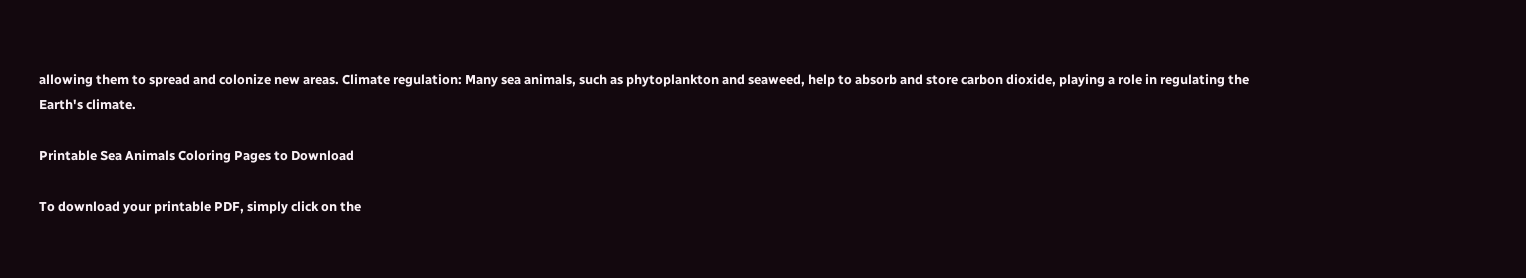allowing them to spread and colonize new areas. Climate regulation: Many sea animals, such as phytoplankton and seaweed, help to absorb and store carbon dioxide, playing a role in regulating the Earth's climate.

Printable Sea Animals Coloring Pages to Download

To download your printable PDF, simply click on the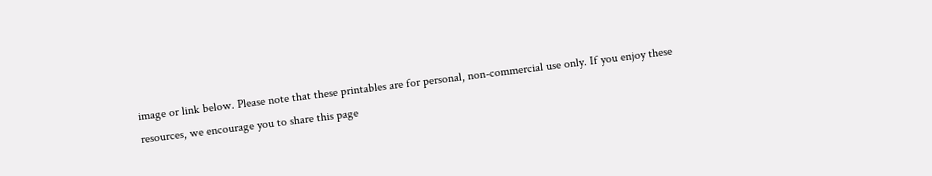image or link below. Please note that these printables are for personal, non-commercial use only. If you enjoy these resources, we encourage you to share this page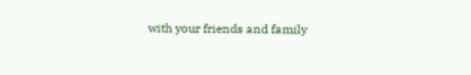with your friends and family